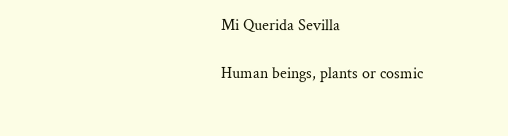Mi Querida Sevilla

Human beings, plants or cosmic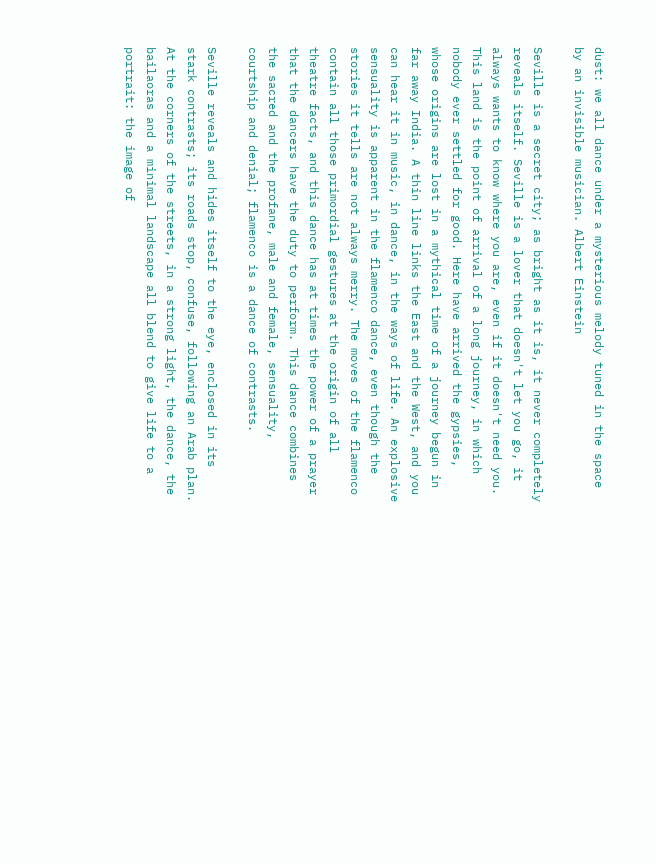dust: we all dance under a mysterious melody tuned in the space by an invisible musician. Albert Einstein

Seville is a secret city; as bright as it is, it never completely reveals itself. Seville is a lover that doesn't let you go, it always wants to know where you are, even if it doesn't need you. This land is the point of arrival of a long journey, in which nobody ever settled for good. Here have arrived the gypsies, whose origins are lost in a mythical time of a journey begun in far away India. A thin line links the East and the West, and you can hear it in music, in dance, in the ways of life. An explosive sensuality is apparent in the flamenco dance, even though the stories it tells are not always merry. The moves of the flamenco contain all those primordial gestures at the origin of all theatre facts, and this dance has at times the power of a prayer that the dancers have the duty to perform. This dance combines the sacred and the profane, male and female, sensuality, courtship and denial; flamenco is a dance of contrasts.

Seville reveals and hides itself to the eye, enclosed in its stark contrasts; its roads stop, confuse, following an Arab plan. At the corners of the streets, in a strong light, the dance, the bailaoras and a minimal landscape all blend to give life to a portrait: the image of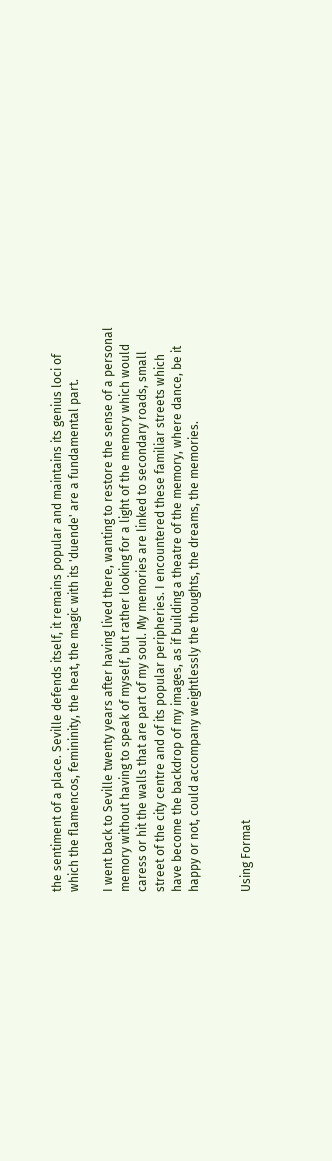the sentiment of a place. Seville defends itself, it remains popular and maintains its genius loci of which the flamencos, femininity, the heat, the magic with its 'duende' are a fundamental part.

I went back to Seville twenty years after having lived there, wanting to restore the sense of a personal memory without having to speak of myself, but rather looking for a light of the memory which would caress or hit the walls that are part of my soul. My memories are linked to secondary roads, small street of the city centre and of its popular peripheries. I encountered these familiar streets which have become the backdrop of my images, as if building a theatre of the memory, where dance, be it happy or not, could accompany weightlessly the thoughts, the dreams, the memories.


Using Format